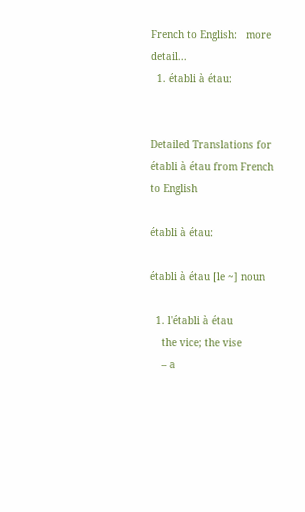French to English:   more detail...
  1. établi à étau:


Detailed Translations for établi à étau from French to English

établi à étau:

établi à étau [le ~] noun

  1. l'établi à étau
    the vice; the vise
    – a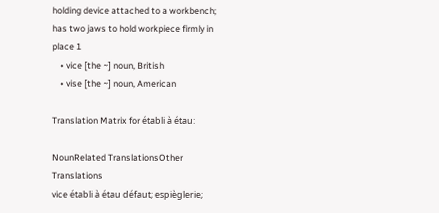holding device attached to a workbench; has two jaws to hold workpiece firmly in place 1
    • vice [the ~] noun, British
    • vise [the ~] noun, American

Translation Matrix for établi à étau:

NounRelated TranslationsOther Translations
vice établi à étau défaut; espièglerie;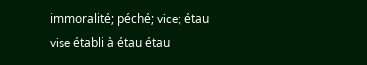immoralité; péché; vice; étau
vise établi à étau étau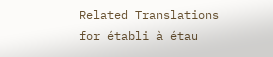Related Translations for établi à étau